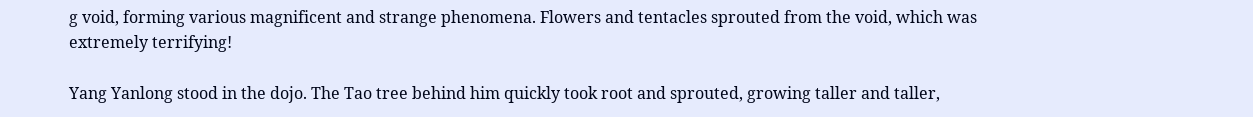g void, forming various magnificent and strange phenomena. Flowers and tentacles sprouted from the void, which was extremely terrifying!

Yang Yanlong stood in the dojo. The Tao tree behind him quickly took root and sprouted, growing taller and taller,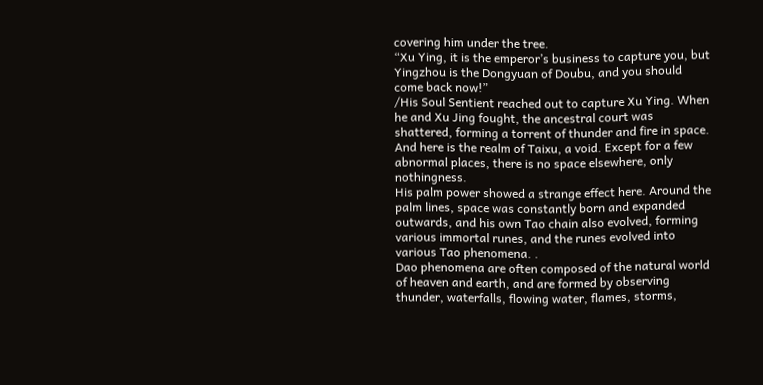covering him under the tree.
“Xu Ying, it is the emperor’s business to capture you, but Yingzhou is the Dongyuan of Doubu, and you should come back now!”
/His Soul Sentient reached out to capture Xu Ying. When he and Xu Jing fought, the ancestral court was shattered, forming a torrent of thunder and fire in space.
And here is the realm of Taixu, a void. Except for a few abnormal places, there is no space elsewhere, only nothingness.
His palm power showed a strange effect here. Around the palm lines, space was constantly born and expanded outwards, and his own Tao chain also evolved, forming various immortal runes, and the runes evolved into various Tao phenomena. .
Dao phenomena are often composed of the natural world of heaven and earth, and are formed by observing thunder, waterfalls, flowing water, flames, storms,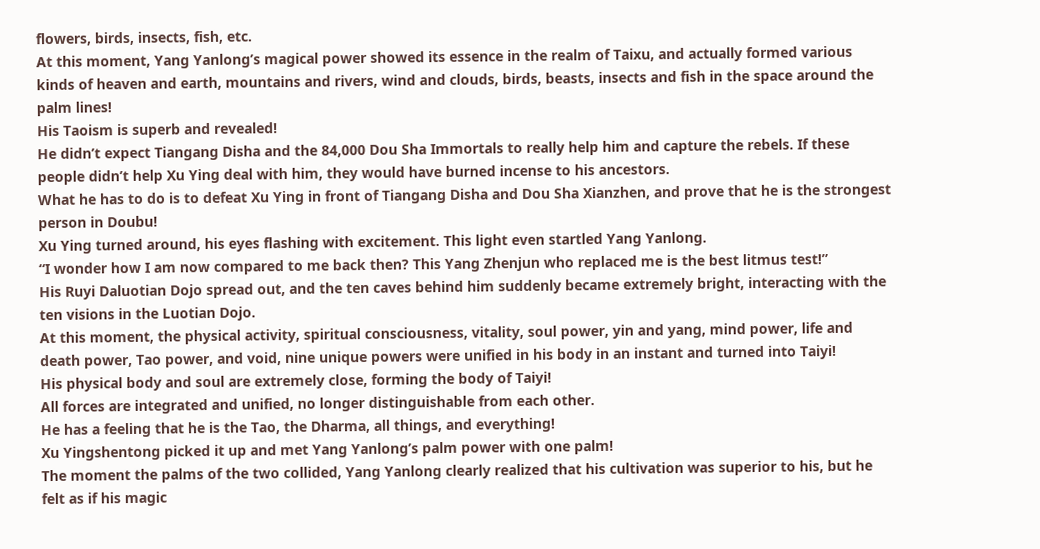flowers, birds, insects, fish, etc.
At this moment, Yang Yanlong’s magical power showed its essence in the realm of Taixu, and actually formed various kinds of heaven and earth, mountains and rivers, wind and clouds, birds, beasts, insects and fish in the space around the palm lines!
His Taoism is superb and revealed!
He didn’t expect Tiangang Disha and the 84,000 Dou Sha Immortals to really help him and capture the rebels. If these people didn’t help Xu Ying deal with him, they would have burned incense to his ancestors.
What he has to do is to defeat Xu Ying in front of Tiangang Disha and Dou Sha Xianzhen, and prove that he is the strongest person in Doubu!
Xu Ying turned around, his eyes flashing with excitement. This light even startled Yang Yanlong.
“I wonder how I am now compared to me back then? This Yang Zhenjun who replaced me is the best litmus test!”
His Ruyi Daluotian Dojo spread out, and the ten caves behind him suddenly became extremely bright, interacting with the ten visions in the Luotian Dojo.
At this moment, the physical activity, spiritual consciousness, vitality, soul power, yin and yang, mind power, life and death power, Tao power, and void, nine unique powers were unified in his body in an instant and turned into Taiyi!
His physical body and soul are extremely close, forming the body of Taiyi!
All forces are integrated and unified, no longer distinguishable from each other.
He has a feeling that he is the Tao, the Dharma, all things, and everything!
Xu Yingshentong picked it up and met Yang Yanlong’s palm power with one palm!
The moment the palms of the two collided, Yang Yanlong clearly realized that his cultivation was superior to his, but he felt as if his magic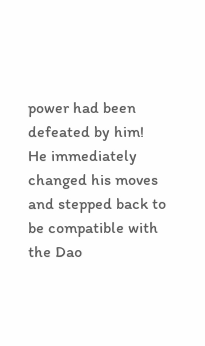power had been defeated by him!
He immediately changed his moves and stepped back to be compatible with the Dao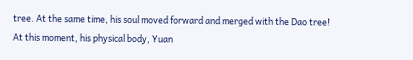tree. At the same time, his soul moved forward and merged with the Dao tree!
At this moment, his physical body, Yuan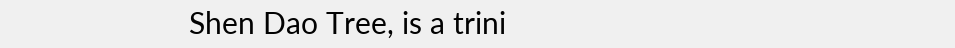Shen Dao Tree, is a trini